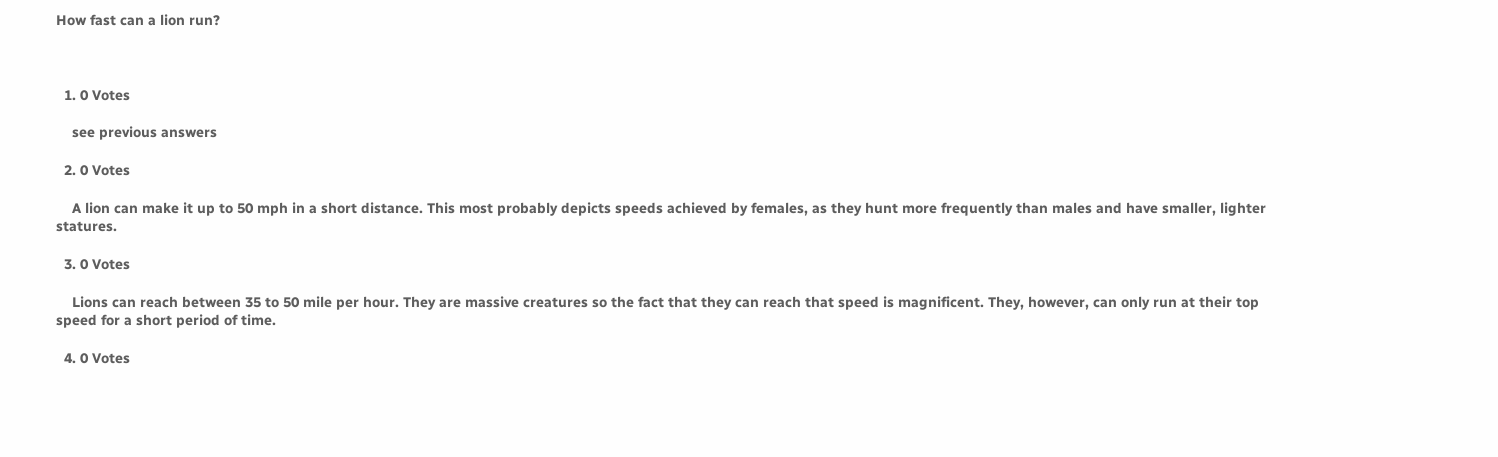How fast can a lion run?



  1. 0 Votes

    see previous answers

  2. 0 Votes

    A lion can make it up to 50 mph in a short distance. This most probably depicts speeds achieved by females, as they hunt more frequently than males and have smaller, lighter statures.

  3. 0 Votes

    Lions can reach between 35 to 50 mile per hour. They are massive creatures so the fact that they can reach that speed is magnificent. They, however, can only run at their top speed for a short period of time.

  4. 0 Votes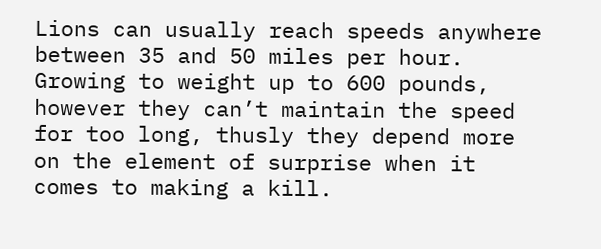Lions can usually reach speeds anywhere between 35 and 50 miles per hour. Growing to weight up to 600 pounds, however they can’t maintain the speed for too long, thusly they depend more on the element of surprise when it comes to making a kill.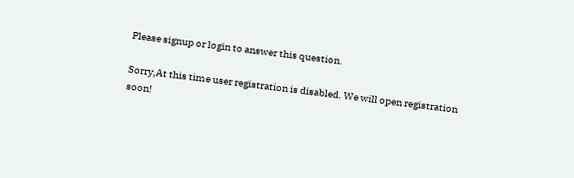Please signup or login to answer this question.

Sorry,At this time user registration is disabled. We will open registration soon!